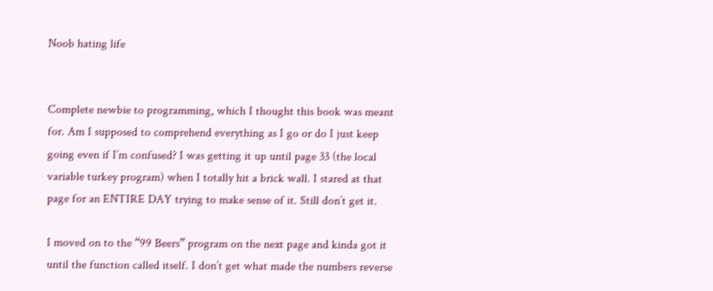Noob hating life


Complete newbie to programming, which I thought this book was meant for. Am I supposed to comprehend everything as I go or do I just keep going even if I’m confused? I was getting it up until page 33 (the local variable turkey program) when I totally hit a brick wall. I stared at that page for an ENTIRE DAY trying to make sense of it. Still don’t get it.

I moved on to the “99 Beers” program on the next page and kinda got it until the function called itself. I don’t get what made the numbers reverse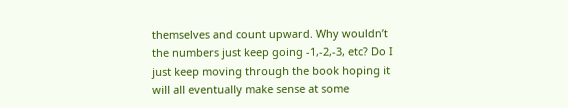themselves and count upward. Why wouldn’t the numbers just keep going -1,-2,-3, etc? Do I just keep moving through the book hoping it will all eventually make sense at some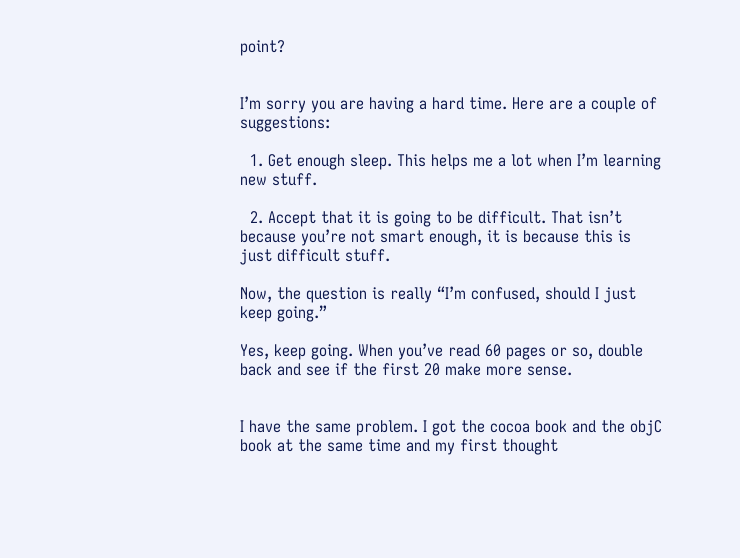point?


I’m sorry you are having a hard time. Here are a couple of suggestions:

  1. Get enough sleep. This helps me a lot when I’m learning new stuff.

  2. Accept that it is going to be difficult. That isn’t because you’re not smart enough, it is because this is just difficult stuff.

Now, the question is really “I’m confused, should I just keep going.”

Yes, keep going. When you’ve read 60 pages or so, double back and see if the first 20 make more sense.


I have the same problem. I got the cocoa book and the objC book at the same time and my first thought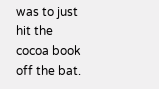was to just hit the cocoa book off the bat.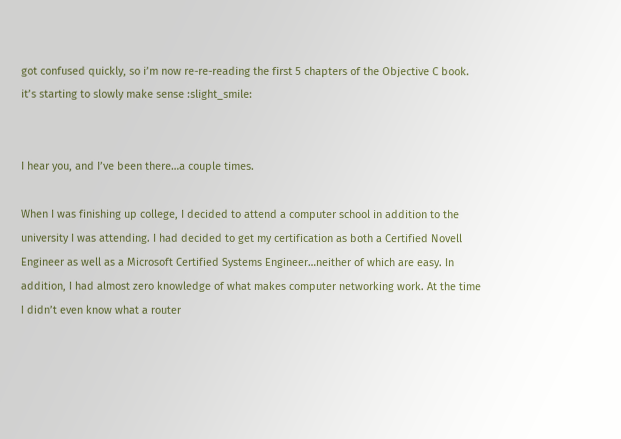got confused quickly, so i’m now re-re-reading the first 5 chapters of the Objective C book. it’s starting to slowly make sense :slight_smile:


I hear you, and I’ve been there…a couple times.

When I was finishing up college, I decided to attend a computer school in addition to the university I was attending. I had decided to get my certification as both a Certified Novell Engineer as well as a Microsoft Certified Systems Engineer…neither of which are easy. In addition, I had almost zero knowledge of what makes computer networking work. At the time I didn’t even know what a router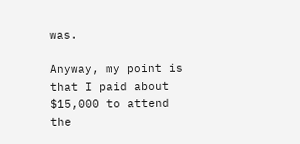was.

Anyway, my point is that I paid about $15,000 to attend the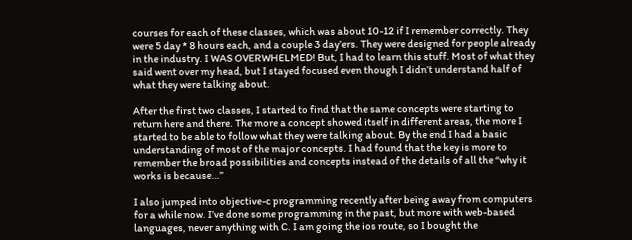courses for each of these classes, which was about 10-12 if I remember correctly. They were 5 day * 8 hours each, and a couple 3 day’ers. They were designed for people already in the industry. I WAS OVERWHELMED! But, I had to learn this stuff. Most of what they said went over my head, but I stayed focused even though I didn’t understand half of what they were talking about.

After the first two classes, I started to find that the same concepts were starting to return here and there. The more a concept showed itself in different areas, the more I started to be able to follow what they were talking about. By the end I had a basic understanding of most of the major concepts. I had found that the key is more to remember the broad possibilities and concepts instead of the details of all the “why it works is because…”

I also jumped into objective-c programming recently after being away from computers for a while now. I’ve done some programming in the past, but more with web-based languages, never anything with C. I am going the ios route, so I bought the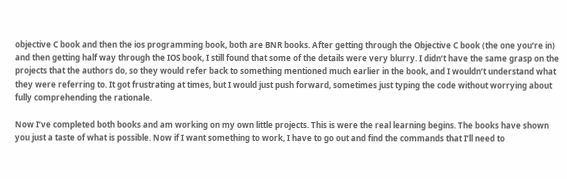objective C book and then the ios programming book, both are BNR books. After getting through the Objective C book (the one you’re in) and then getting half way through the IOS book, I still found that some of the details were very blurry. I didn’t have the same grasp on the projects that the authors do, so they would refer back to something mentioned much earlier in the book, and I wouldn’t understand what they were referring to. It got frustrating at times, but I would just push forward, sometimes just typing the code without worrying about fully comprehending the rationale.

Now I’ve completed both books and am working on my own little projects. This is were the real learning begins. The books have shown you just a taste of what is possible. Now if I want something to work, I have to go out and find the commands that I’ll need to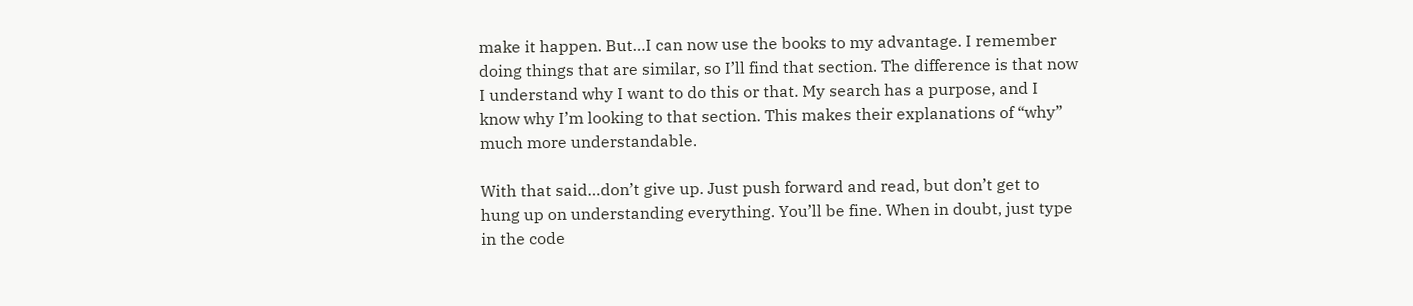make it happen. But…I can now use the books to my advantage. I remember doing things that are similar, so I’ll find that section. The difference is that now I understand why I want to do this or that. My search has a purpose, and I know why I’m looking to that section. This makes their explanations of “why” much more understandable.

With that said…don’t give up. Just push forward and read, but don’t get to hung up on understanding everything. You’ll be fine. When in doubt, just type in the code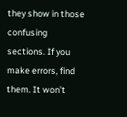they show in those confusing sections. If you make errors, find them. It won’t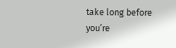take long before you’re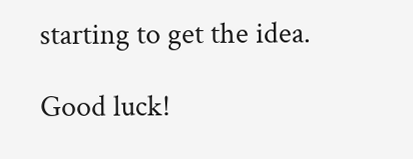starting to get the idea.

Good luck!